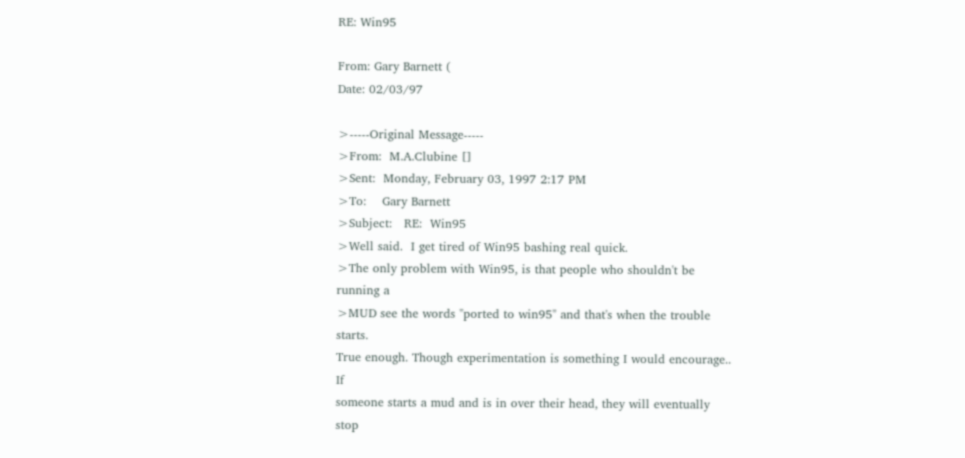RE: Win95

From: Gary Barnett (
Date: 02/03/97

>-----Original Message-----
>From:  M.A.Clubine []
>Sent:  Monday, February 03, 1997 2:17 PM
>To:    Gary Barnett
>Subject:   RE:  Win95
>Well said.  I get tired of Win95 bashing real quick.
>The only problem with Win95, is that people who shouldn't be running a
>MUD see the words "ported to win95" and that's when the trouble starts.
True enough. Though experimentation is something I would encourage.. If
someone starts a mud and is in over their head, they will eventually stop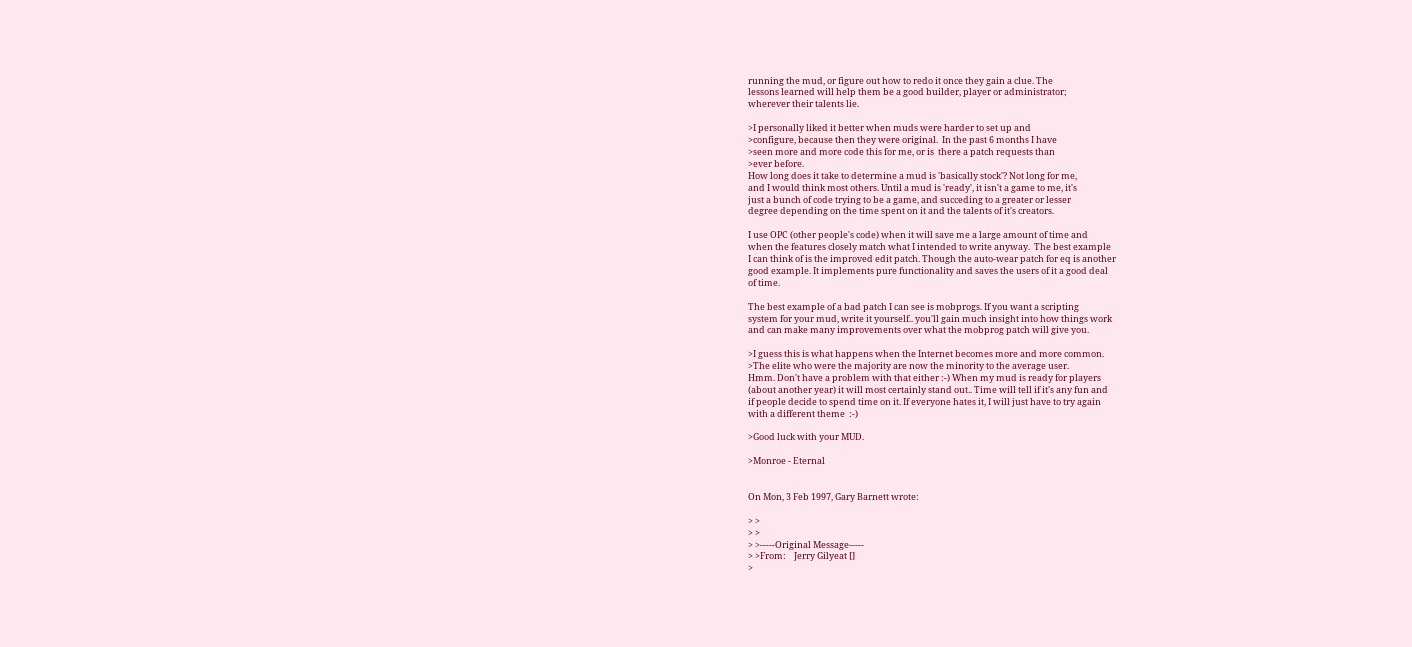running the mud, or figure out how to redo it once they gain a clue. The
lessons learned will help them be a good builder, player or administrator;
wherever their talents lie.

>I personally liked it better when muds were harder to set up and
>configure, because then they were original.  In the past 6 months I have
>seen more and more code this for me, or is  there a patch requests than
>ever before.
How long does it take to determine a mud is 'basically stock'? Not long for me,
and I would think most others. Until a mud is 'ready', it isn't a game to me, it's
just a bunch of code trying to be a game, and succeding to a greater or lesser
degree depending on the time spent on it and the talents of it's creators.

I use OPC (other people's code) when it will save me a large amount of time and
when the features closely match what I intended to write anyway.  The best example
I can think of is the improved edit patch. Though the auto-wear patch for eq is another
good example. It implements pure functionality and saves the users of it a good deal
of time.

The best example of a bad patch I can see is mobprogs. If you want a scripting
system for your mud, write it yourself.. you'll gain much insight into how things work
and can make many improvements over what the mobprog patch will give you.

>I guess this is what happens when the Internet becomes more and more common.
>The elite who were the majority are now the minority to the average user.
Hmm. Don't have a problem with that either :-) When my mud is ready for players
(about another year) it will most certainly stand out.. Time will tell if it's any fun and
if people decide to spend time on it. If everyone hates it, I will just have to try again
with a different theme  :-)

>Good luck with your MUD.

>Monroe - Eternal


On Mon, 3 Feb 1997, Gary Barnett wrote:

> >
> >
> >-----Original Message-----
> >From:    Jerry Gilyeat []
>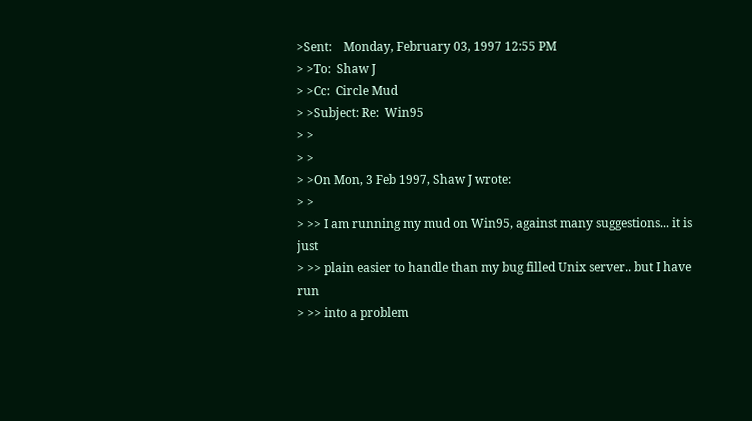>Sent:    Monday, February 03, 1997 12:55 PM
> >To:  Shaw J
> >Cc:  Circle Mud
> >Subject: Re:  Win95
> >
> >
> >On Mon, 3 Feb 1997, Shaw J wrote:
> >
> >> I am running my mud on Win95, against many suggestions... it is just
> >> plain easier to handle than my bug filled Unix server.. but I have run
> >> into a problem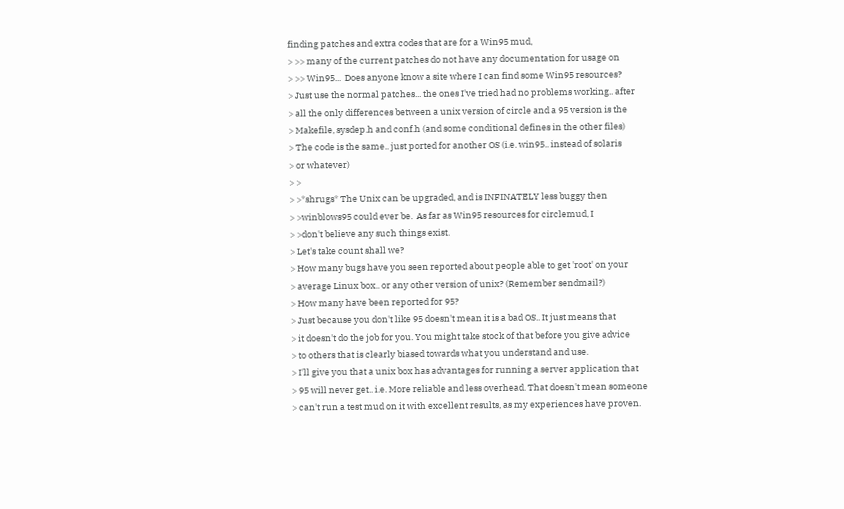finding patches and extra codes that are for a Win95 mud,
> >> many of the current patches do not have any documentation for usage on
> >> Win95...  Does anyone know a site where I can find some Win95 resources?
> Just use the normal patches... the ones I've tried had no problems working.. after
> all the only differences between a unix version of circle and a 95 version is the
> Makefile, sysdep.h and conf.h (and some conditional defines in the other files)
> The code is the same.. just ported for another OS (i.e. win95.. instead of solaris
> or whatever)
> >
> >*shrugs* The Unix can be upgraded, and is INFINATELY less buggy then
> >winblows95 could ever be.  As far as Win95 resources for circlemud, I
> >don't believe any such things exist.
> Let's take count shall we?
> How many bugs have you seen reported about people able to get 'root' on your
> average Linux box.. or any other version of unix? (Remember sendmail?)
> How many have been reported for 95?
> Just because you don't like 95 doesn't mean it is a bad OS.. It just means that
> it doesn't do the job for you. You might take stock of that before you give advice
> to others that is clearly biased towards what you understand and use.
> I'll give you that a unix box has advantages for running a server application that
> 95 will never get.. i.e. More reliable and less overhead. That doesn't mean someone
> can't run a test mud on it with excellent results, as my experiences have proven.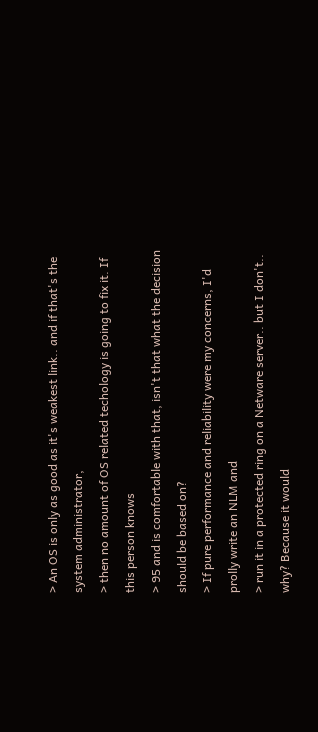> An OS is only as good as it's weakest link.. and if that's the system administrator,
> then no amount of OS related techology is going to fix it. If this person knows
> 95 and is comfortable with that, isn't that what the decision should be based on?
> If pure performance and reliability were my concerns, I'd prolly write an NLM and
> run it in a protected ring on a Netware server.. but I don't.. why? Because it would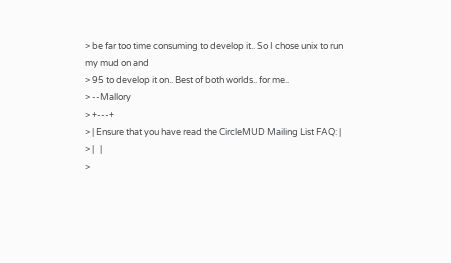> be far too time consuming to develop it.. So I chose unix to run  my mud on and
> 95 to develop it on.. Best of both worlds.. for me..
> --Mallory
> +---+
> | Ensure that you have read the CircleMUD Mailing List FAQ: |
> |   |
>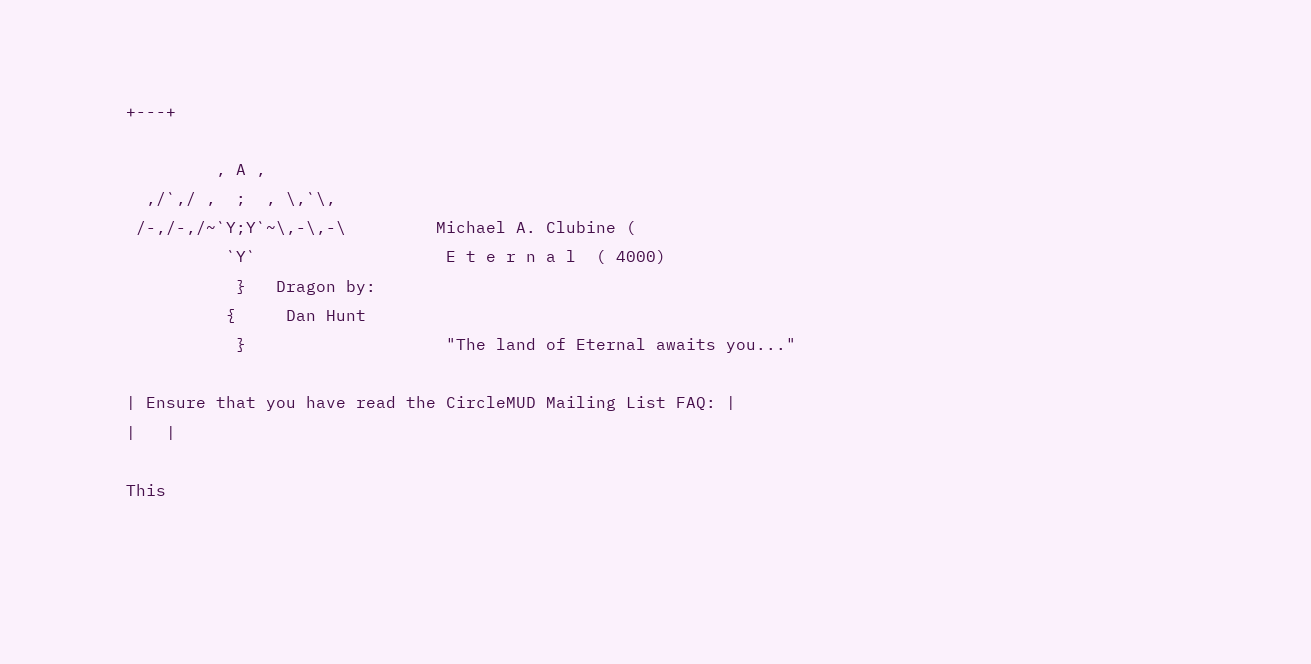+---+

         , A ,
  ,/`,/ ,  ;  , \,`\,
 /-,/-,/~`Y;Y`~\,-\,-\         Michael A. Clubine (
          `Y`                   E t e r n a l  ( 4000)
           }   Dragon by:
          {     Dan Hunt
           }                    "The land of Eternal awaits you..."

| Ensure that you have read the CircleMUD Mailing List FAQ: |
|   |

This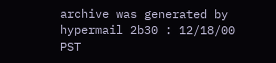archive was generated by hypermail 2b30 : 12/18/00 PST